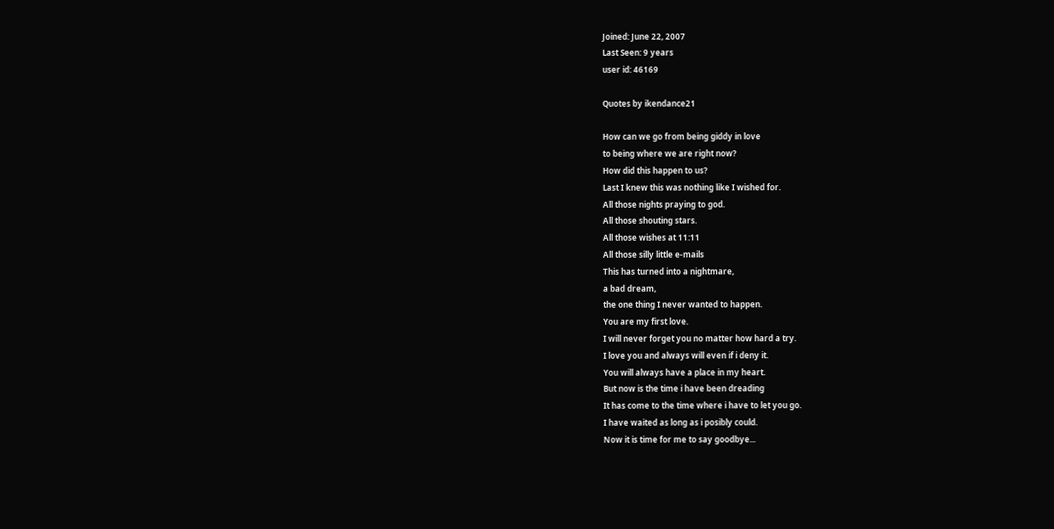Joined: June 22, 2007
Last Seen: 9 years
user id: 46169

Quotes by ikendance21

How can we go from being giddy in love
to being where we are right now?
How did this happen to us?
Last I knew this was nothing like I wished for.
All those nights praying to god.
All those shouting stars.
All those wishes at 11:11
All those silly little e-mails
This has turned into a nightmare,
a bad dream,
the one thing I never wanted to happen.
You are my first love.
I will never forget you no matter how hard a try.
I love you and always will even if i deny it.
You will always have a place in my heart.
But now is the time i have been dreading
It has come to the time where i have to let you go.
I have waited as long as i posibly could.
Now it is time for me to say goodbye...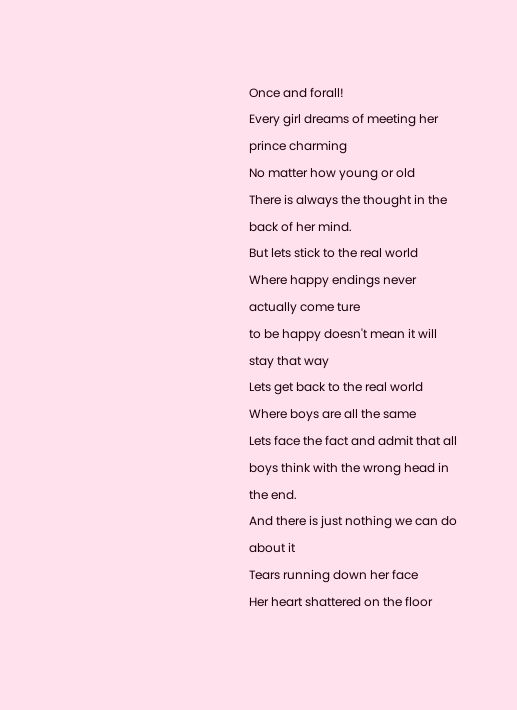Once and forall!
Every girl dreams of meeting her prince charming
No matter how young or old
There is always the thought in the back of her mind.
But lets stick to the real world
Where happy endings never actually come ture
to be happy doesn't mean it will stay that way
Lets get back to the real world
Where boys are all the same
Lets face the fact and admit that all boys think with the wrong head in the end.
And there is just nothing we can do about it
Tears running down her face
Her heart shattered on the floor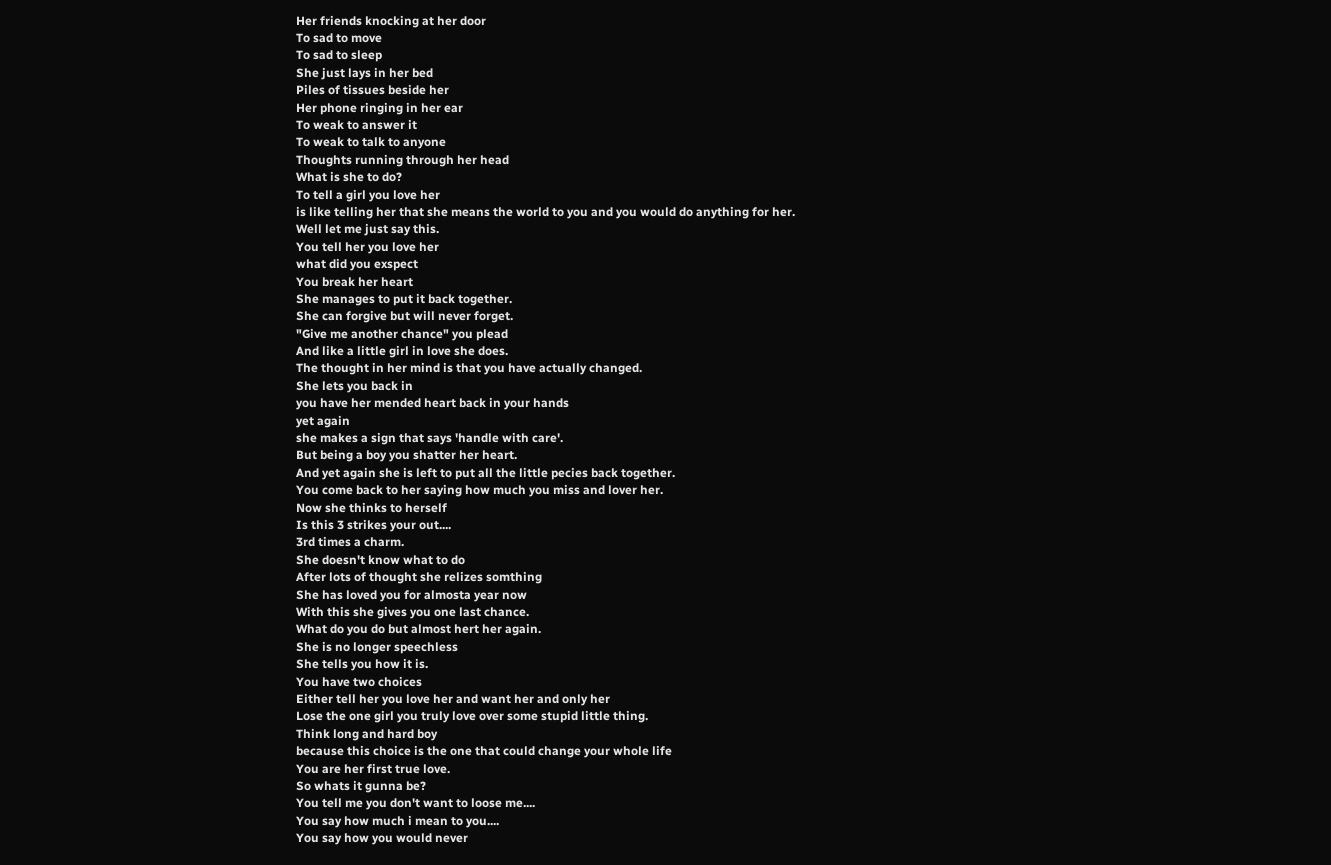Her friends knocking at her door
To sad to move
To sad to sleep
She just lays in her bed
Piles of tissues beside her
Her phone ringing in her ear
To weak to answer it
To weak to talk to anyone
Thoughts running through her head
What is she to do?
To tell a girl you love her
is like telling her that she means the world to you and you would do anything for her.
Well let me just say this.
You tell her you love her
what did you exspect
You break her heart
She manages to put it back together.
She can forgive but will never forget.
"Give me another chance" you plead
And like a little girl in love she does.
The thought in her mind is that you have actually changed.
She lets you back in
you have her mended heart back in your hands
yet again
she makes a sign that says 'handle with care'.
But being a boy you shatter her heart.
And yet again she is left to put all the little pecies back together.
You come back to her saying how much you miss and lover her.
Now she thinks to herself
Is this 3 strikes your out....
3rd times a charm.
She doesn't know what to do
After lots of thought she relizes somthing
She has loved you for almosta year now
With this she gives you one last chance.
What do you do but almost hert her again.
She is no longer speechless
She tells you how it is.
You have two choices
Either tell her you love her and want her and only her
Lose the one girl you truly love over some stupid little thing.
Think long and hard boy
because this choice is the one that could change your whole life
You are her first true love.
So whats it gunna be?
You tell me you don't want to loose me....
You say how much i mean to you....
You say how you would never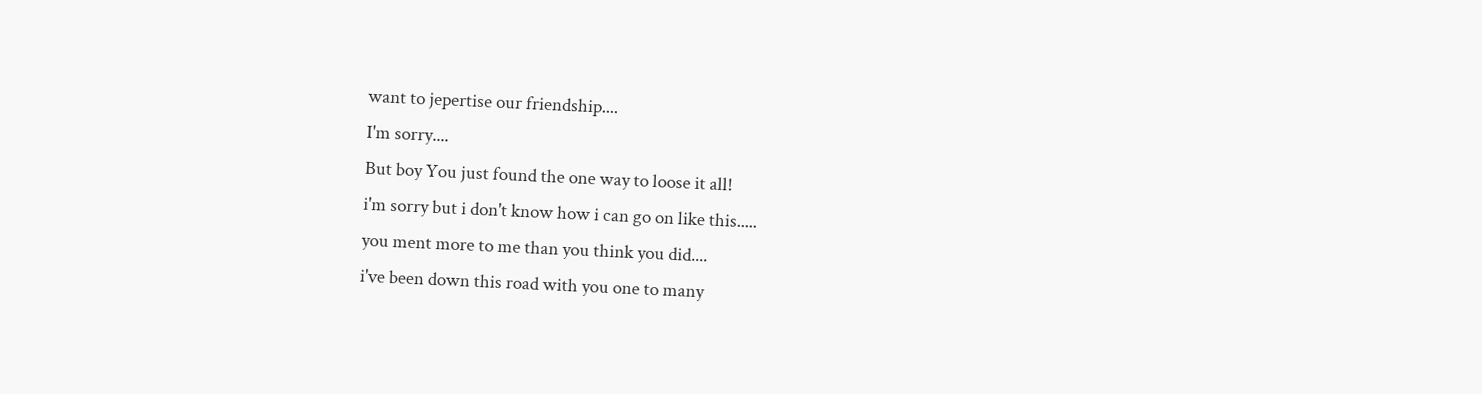want to jepertise our friendship....
I'm sorry....
But boy You just found the one way to loose it all!
i'm sorry but i don't know how i can go on like this.....
you ment more to me than you think you did....
i've been down this road with you one to many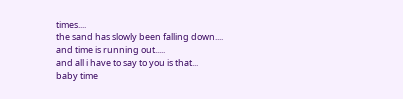times....
the sand has slowly been falling down....
and time is running out.....
and all i have to say to you is that...
baby time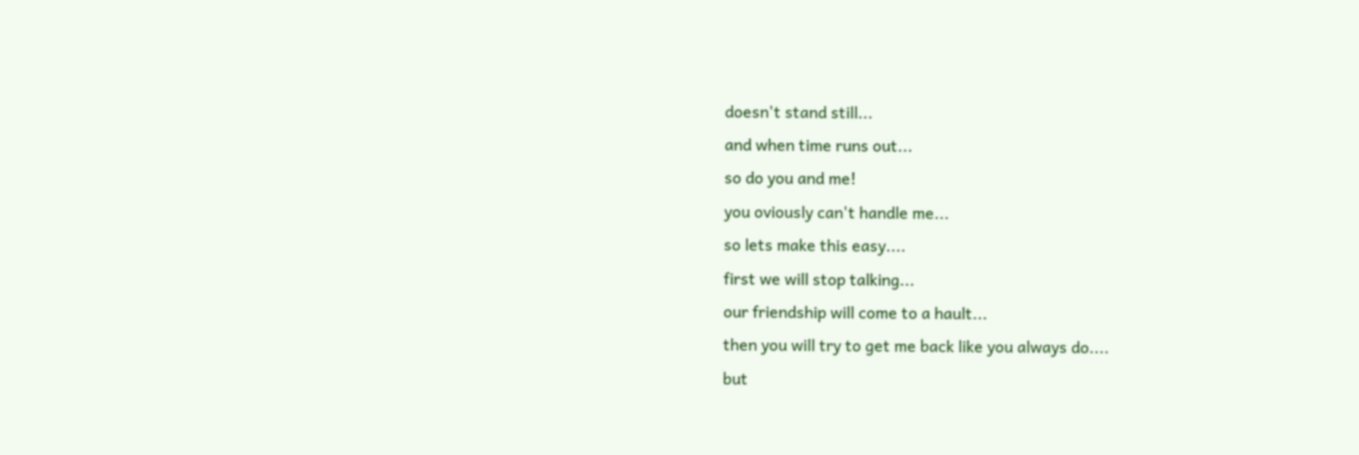doesn't stand still...
and when time runs out...
so do you and me!
you oviously can't handle me...
so lets make this easy....
first we will stop talking...
our friendship will come to a hault...
then you will try to get me back like you always do....
but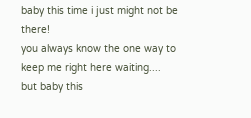baby this time i just might not be there!
you always know the one way to keep me right here waiting....
but baby this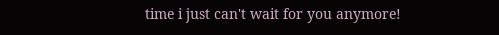time i just can't wait for you anymore!